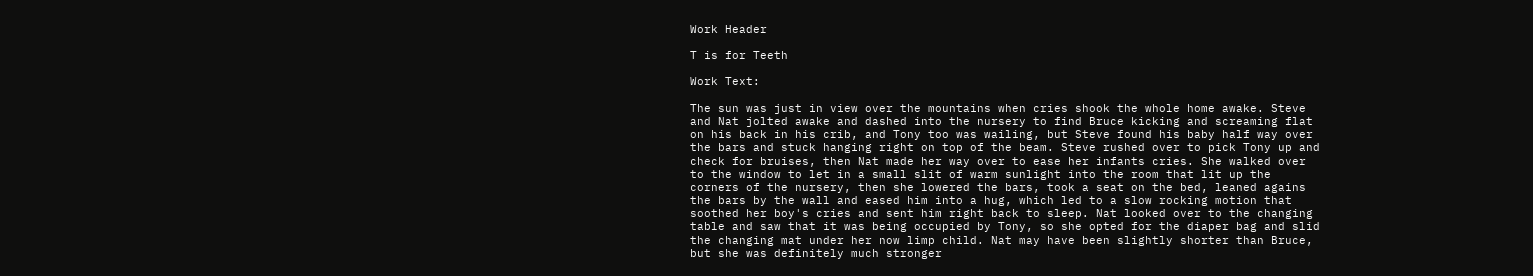Work Header

T is for Teeth

Work Text:

The sun was just in view over the mountains when cries shook the whole home awake. Steve and Nat jolted awake and dashed into the nursery to find Bruce kicking and screaming flat on his back in his crib, and Tony too was wailing, but Steve found his baby half way over the bars and stuck hanging right on top of the beam. Steve rushed over to pick Tony up and check for bruises, then Nat made her way over to ease her infants cries. She walked over to the window to let in a small slit of warm sunlight into the room that lit up the corners of the nursery, then she lowered the bars, took a seat on the bed, leaned agains the bars by the wall and eased him into a hug, which led to a slow rocking motion that soothed her boy's cries and sent him right back to sleep. Nat looked over to the changing table and saw that it was being occupied by Tony, so she opted for the diaper bag and slid the changing mat under her now limp child. Nat may have been slightly shorter than Bruce, but she was definitely much stronger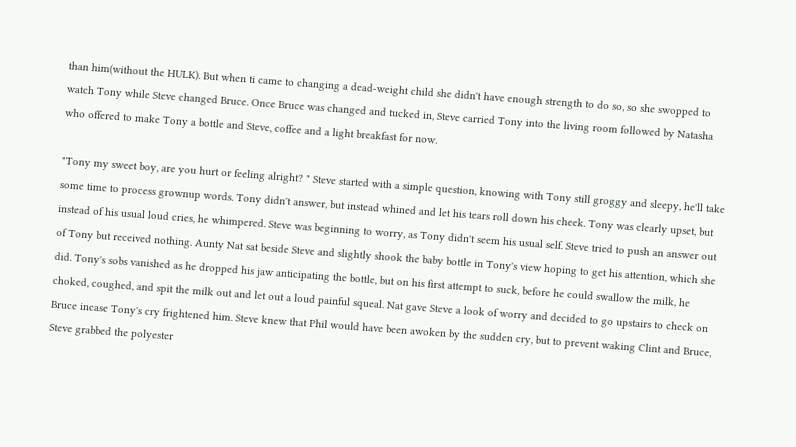than him(without the HULK). But when ti came to changing a dead-weight child she didn't have enough strength to do so, so she swopped to watch Tony while Steve changed Bruce. Once Bruce was changed and tucked in, Steve carried Tony into the living room followed by Natasha who offered to make Tony a bottle and Steve, coffee and a light breakfast for now.

"Tony my sweet boy, are you hurt or feeling alright? " Steve started with a simple question, knowing with Tony still groggy and sleepy, he'll take some time to process grownup words. Tony didn't answer, but instead whined and let his tears roll down his cheek. Tony was clearly upset, but instead of his usual loud cries, he whimpered. Steve was beginning to worry, as Tony didn't seem his usual self. Steve tried to push an answer out of Tony but received nothing. Aunty Nat sat beside Steve and slightly shook the baby bottle in Tony's view hoping to get his attention, which she did. Tony's sobs vanished as he dropped his jaw anticipating the bottle, but on his first attempt to suck, before he could swallow the milk, he choked, coughed, and spit the milk out and let out a loud painful squeal. Nat gave Steve a look of worry and decided to go upstairs to check on Bruce incase Tony's cry frightened him. Steve knew that Phil would have been awoken by the sudden cry, but to prevent waking Clint and Bruce, Steve grabbed the polyester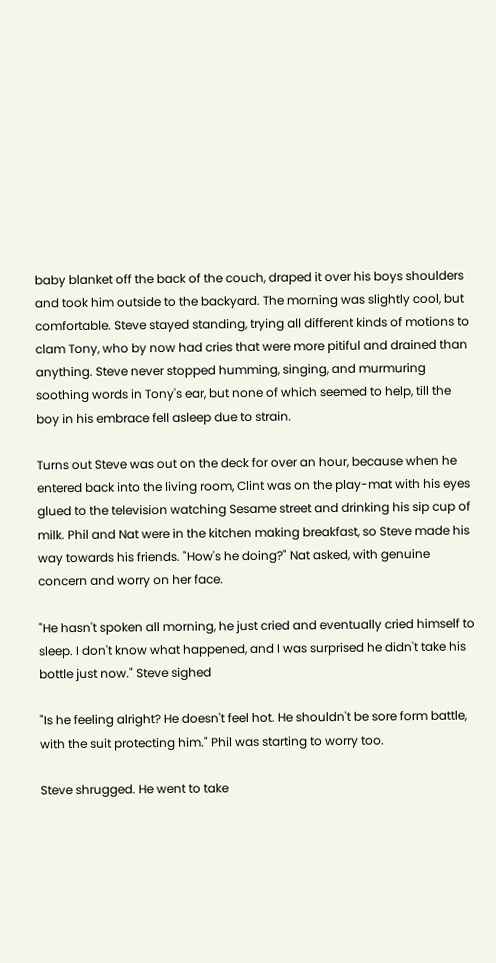baby blanket off the back of the couch, draped it over his boys shoulders and took him outside to the backyard. The morning was slightly cool, but comfortable. Steve stayed standing, trying all different kinds of motions to clam Tony, who by now had cries that were more pitiful and drained than anything. Steve never stopped humming, singing, and murmuring soothing words in Tony's ear, but none of which seemed to help, till the boy in his embrace fell asleep due to strain.

Turns out Steve was out on the deck for over an hour, because when he entered back into the living room, Clint was on the play-mat with his eyes glued to the television watching Sesame street and drinking his sip cup of milk. Phil and Nat were in the kitchen making breakfast, so Steve made his way towards his friends. "How's he doing?" Nat asked, with genuine concern and worry on her face.

"He hasn't spoken all morning, he just cried and eventually cried himself to sleep. I don't know what happened, and I was surprised he didn't take his bottle just now." Steve sighed

"Is he feeling alright? He doesn't feel hot. He shouldn't be sore form battle, with the suit protecting him." Phil was starting to worry too.

Steve shrugged. He went to take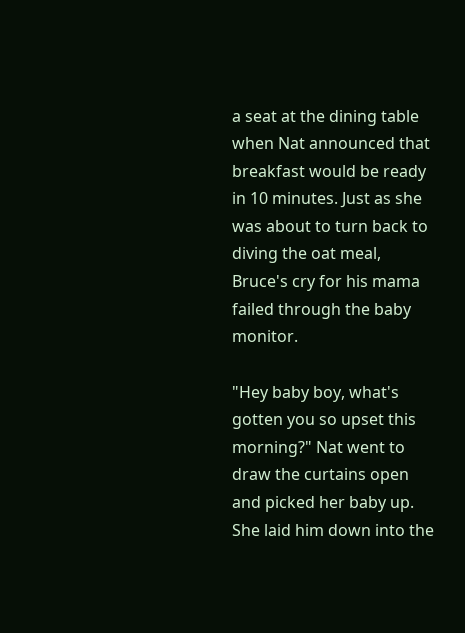a seat at the dining table when Nat announced that breakfast would be ready in 10 minutes. Just as she was about to turn back to diving the oat meal, Bruce's cry for his mama failed through the baby monitor.

"Hey baby boy, what's gotten you so upset this morning?" Nat went to draw the curtains open and picked her baby up. She laid him down into the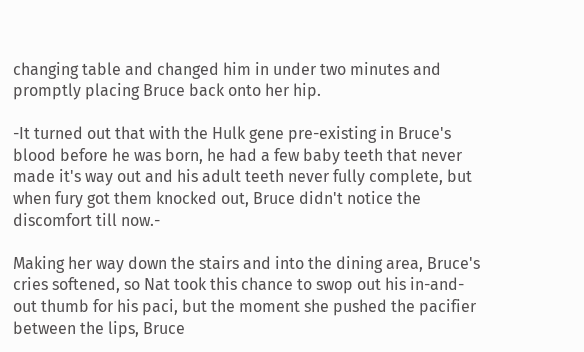changing table and changed him in under two minutes and promptly placing Bruce back onto her hip.

-It turned out that with the Hulk gene pre-existing in Bruce's blood before he was born, he had a few baby teeth that never made it's way out and his adult teeth never fully complete, but when fury got them knocked out, Bruce didn't notice the discomfort till now.-

Making her way down the stairs and into the dining area, Bruce's cries softened, so Nat took this chance to swop out his in-and-out thumb for his paci, but the moment she pushed the pacifier between the lips, Bruce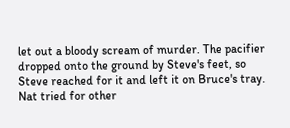let out a bloody scream of murder. The pacifier dropped onto the ground by Steve's feet, so Steve reached for it and left it on Bruce's tray. Nat tried for other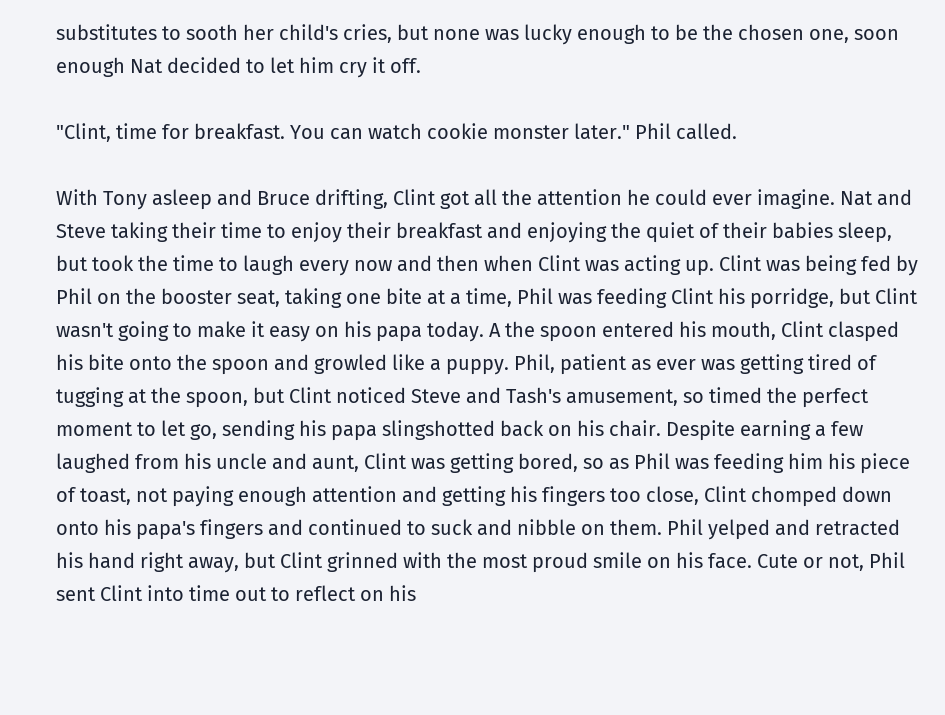substitutes to sooth her child's cries, but none was lucky enough to be the chosen one, soon enough Nat decided to let him cry it off.

"Clint, time for breakfast. You can watch cookie monster later." Phil called.

With Tony asleep and Bruce drifting, Clint got all the attention he could ever imagine. Nat and Steve taking their time to enjoy their breakfast and enjoying the quiet of their babies sleep, but took the time to laugh every now and then when Clint was acting up. Clint was being fed by Phil on the booster seat, taking one bite at a time, Phil was feeding Clint his porridge, but Clint wasn't going to make it easy on his papa today. A the spoon entered his mouth, Clint clasped his bite onto the spoon and growled like a puppy. Phil, patient as ever was getting tired of tugging at the spoon, but Clint noticed Steve and Tash's amusement, so timed the perfect moment to let go, sending his papa slingshotted back on his chair. Despite earning a few laughed from his uncle and aunt, Clint was getting bored, so as Phil was feeding him his piece of toast, not paying enough attention and getting his fingers too close, Clint chomped down onto his papa's fingers and continued to suck and nibble on them. Phil yelped and retracted his hand right away, but Clint grinned with the most proud smile on his face. Cute or not, Phil sent Clint into time out to reflect on his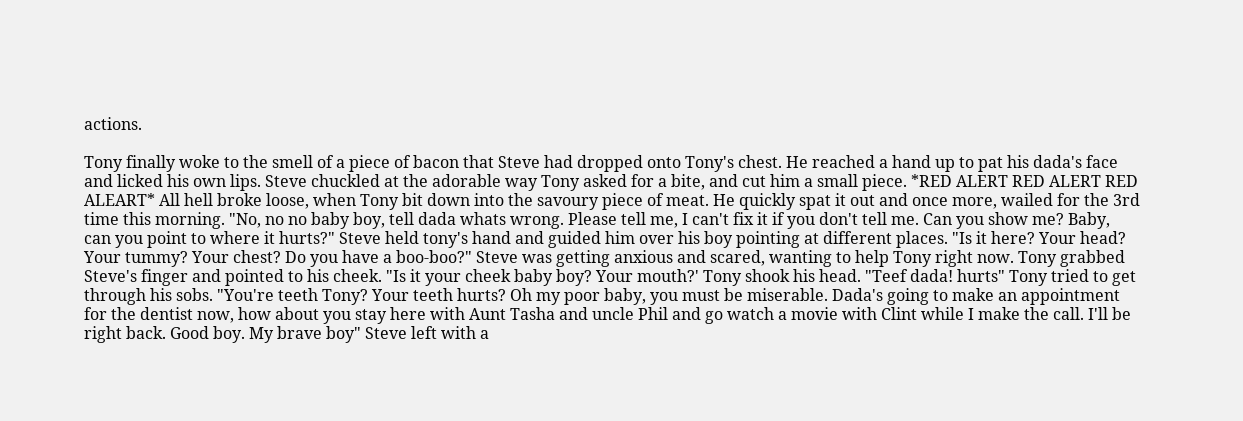actions.

Tony finally woke to the smell of a piece of bacon that Steve had dropped onto Tony's chest. He reached a hand up to pat his dada's face and licked his own lips. Steve chuckled at the adorable way Tony asked for a bite, and cut him a small piece. *RED ALERT RED ALERT RED ALEART* All hell broke loose, when Tony bit down into the savoury piece of meat. He quickly spat it out and once more, wailed for the 3rd time this morning. "No, no no baby boy, tell dada whats wrong. Please tell me, I can't fix it if you don't tell me. Can you show me? Baby, can you point to where it hurts?" Steve held tony's hand and guided him over his boy pointing at different places. "Is it here? Your head? Your tummy? Your chest? Do you have a boo-boo?" Steve was getting anxious and scared, wanting to help Tony right now. Tony grabbed Steve's finger and pointed to his cheek. "Is it your cheek baby boy? Your mouth?' Tony shook his head. "Teef dada! hurts" Tony tried to get through his sobs. "You're teeth Tony? Your teeth hurts? Oh my poor baby, you must be miserable. Dada's going to make an appointment for the dentist now, how about you stay here with Aunt Tasha and uncle Phil and go watch a movie with Clint while I make the call. I'll be right back. Good boy. My brave boy" Steve left with a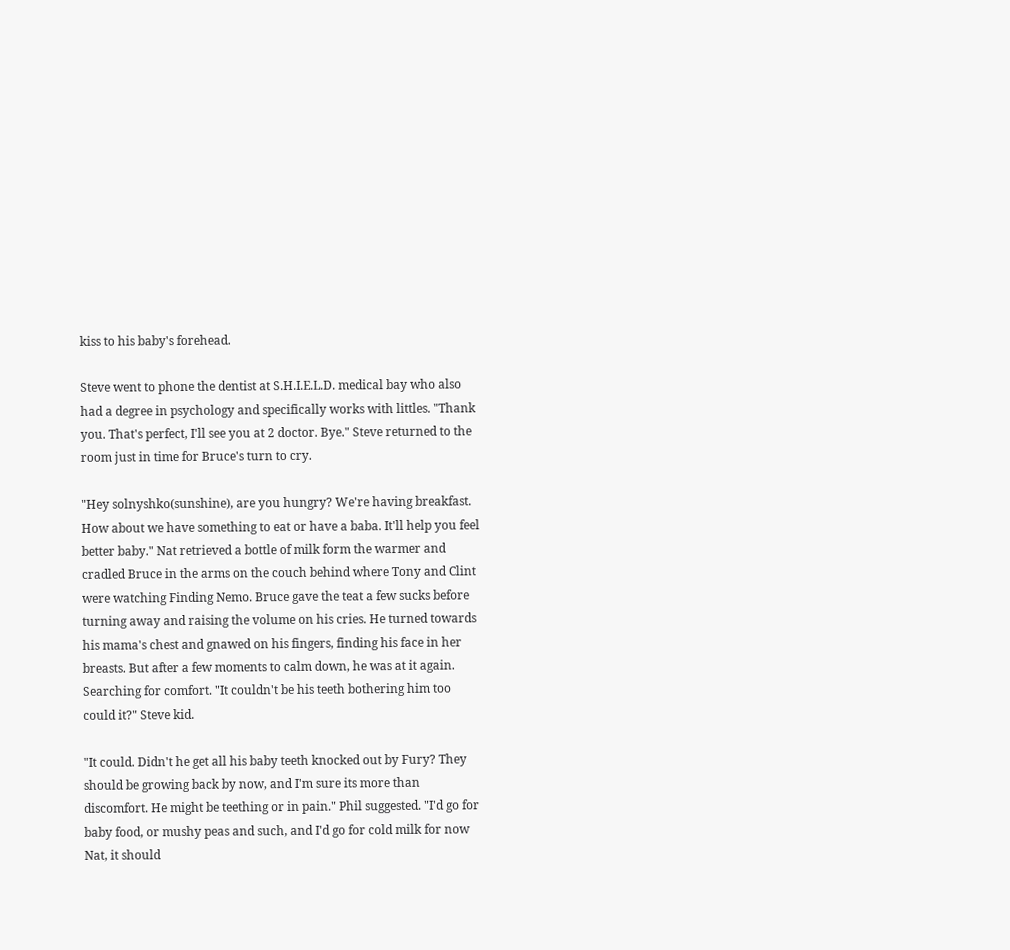kiss to his baby's forehead.

Steve went to phone the dentist at S.H.I.E.L.D. medical bay who also had a degree in psychology and specifically works with littles. "Thank you. That's perfect, I'll see you at 2 doctor. Bye." Steve returned to the room just in time for Bruce's turn to cry.

"Hey solnyshko(sunshine), are you hungry? We're having breakfast. How about we have something to eat or have a baba. It'll help you feel better baby." Nat retrieved a bottle of milk form the warmer and cradled Bruce in the arms on the couch behind where Tony and Clint were watching Finding Nemo. Bruce gave the teat a few sucks before turning away and raising the volume on his cries. He turned towards his mama's chest and gnawed on his fingers, finding his face in her breasts. But after a few moments to calm down, he was at it again. Searching for comfort. "It couldn't be his teeth bothering him too could it?" Steve kid.

"It could. Didn't he get all his baby teeth knocked out by Fury? They should be growing back by now, and I'm sure its more than discomfort. He might be teething or in pain." Phil suggested. "I'd go for baby food, or mushy peas and such, and I'd go for cold milk for now Nat, it should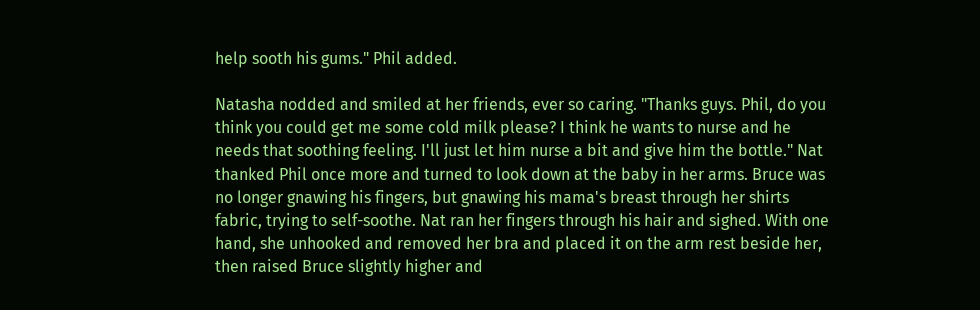help sooth his gums." Phil added.

Natasha nodded and smiled at her friends, ever so caring. "Thanks guys. Phil, do you think you could get me some cold milk please? I think he wants to nurse and he needs that soothing feeling. I'll just let him nurse a bit and give him the bottle." Nat thanked Phil once more and turned to look down at the baby in her arms. Bruce was no longer gnawing his fingers, but gnawing his mama's breast through her shirts fabric, trying to self-soothe. Nat ran her fingers through his hair and sighed. With one hand, she unhooked and removed her bra and placed it on the arm rest beside her, then raised Bruce slightly higher and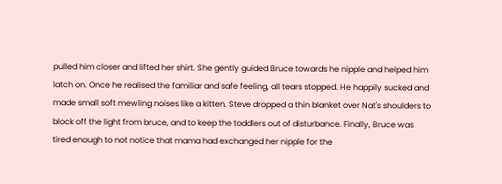pulled him closer and lifted her shirt. She gently guided Bruce towards he nipple and helped him latch on. Once he realised the familiar and safe feeling, all tears stopped. He happily sucked and made small soft mewling noises like a kitten. Steve dropped a thin blanket over Nat's shoulders to block off the light from bruce, and to keep the toddlers out of disturbance. Finally, Bruce was tired enough to not notice that mama had exchanged her nipple for the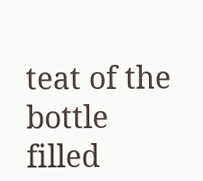teat of the bottle filled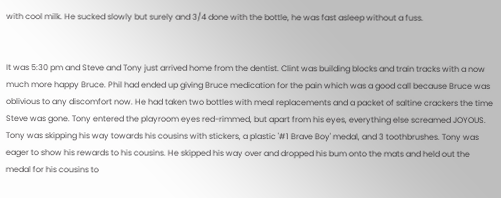with cool milk. He sucked slowly but surely and 3/4 done with the bottle, he was fast asleep without a fuss.


It was 5:30 pm and Steve and Tony just arrived home from the dentist. Clint was building blocks and train tracks with a now much more happy Bruce. Phil had ended up giving Bruce medication for the pain which was a good call because Bruce was oblivious to any discomfort now. He had taken two bottles with meal replacements and a packet of saltine crackers the time Steve was gone. Tony entered the playroom eyes red-rimmed, but apart from his eyes, everything else screamed JOYOUS. Tony was skipping his way towards his cousins with stickers, a plastic '#1 Brave Boy' medal, and 3 toothbrushes. Tony was eager to show his rewards to his cousins. He skipped his way over and dropped his bum onto the mats and held out the medal for his cousins to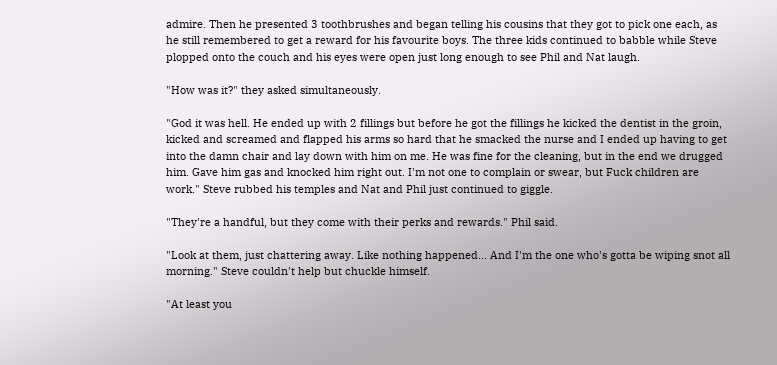admire. Then he presented 3 toothbrushes and began telling his cousins that they got to pick one each, as he still remembered to get a reward for his favourite boys. The three kids continued to babble while Steve plopped onto the couch and his eyes were open just long enough to see Phil and Nat laugh.

"How was it?" they asked simultaneously.

"God it was hell. He ended up with 2 fillings but before he got the fillings he kicked the dentist in the groin, kicked and screamed and flapped his arms so hard that he smacked the nurse and I ended up having to get into the damn chair and lay down with him on me. He was fine for the cleaning, but in the end we drugged him. Gave him gas and knocked him right out. I'm not one to complain or swear, but Fuck children are work." Steve rubbed his temples and Nat and Phil just continued to giggle.

"They're a handful, but they come with their perks and rewards." Phil said.

"Look at them, just chattering away. Like nothing happened... And I'm the one who's gotta be wiping snot all morning." Steve couldn't help but chuckle himself.

"At least you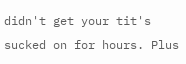didn't get your tit's sucked on for hours. Plus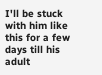I'll be stuck with him like this for a few days till his adult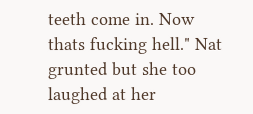teeth come in. Now thats fucking hell." Nat grunted but she too laughed at her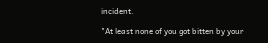incident.

"At least none of you got bitten by your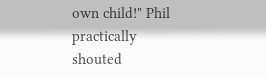own child!" Phil practically shouted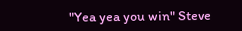"Yea yea you win" Steve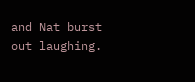and Nat burst out laughing.